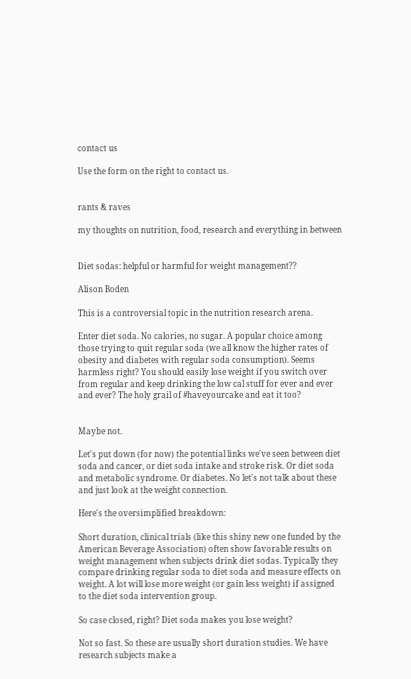contact us

Use the form on the right to contact us.


rants & raves

my thoughts on nutrition, food, research and everything in between


Diet sodas: helpful or harmful for weight management??

Alison Boden

This is a controversial topic in the nutrition research arena.

Enter diet soda. No calories, no sugar. A popular choice among those trying to quit regular soda (we all know the higher rates of obesity and diabetes with regular soda consumption). Seems harmless right? You should easily lose weight if you switch over from regular and keep drinking the low cal stuff for ever and ever and ever? The holy grail of #haveyourcake and eat it too?


Maybe not.

Let's put down (for now) the potential links we've seen between diet soda and cancer, or diet soda intake and stroke risk. Or diet soda and metabolic syndrome. Or diabetes. No let's not talk about these and just look at the weight connection.

Here's the oversimplified breakdown:

Short duration, clinical trials (like this shiny new one funded by the American Beverage Association) often show favorable results on weight management when subjects drink diet sodas. Typically they compare drinking regular soda to diet soda and measure effects on weight. A lot will lose more weight (or gain less weight) if assigned to the diet soda intervention group.

So case closed, right? Diet soda makes you lose weight?

Not so fast. So these are usually short duration studies. We have research subjects make a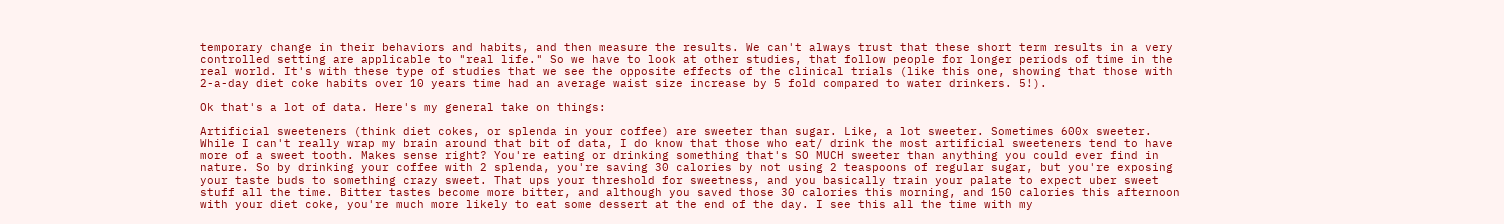temporary change in their behaviors and habits, and then measure the results. We can't always trust that these short term results in a very controlled setting are applicable to "real life." So we have to look at other studies, that follow people for longer periods of time in the real world. It's with these type of studies that we see the opposite effects of the clinical trials (like this one, showing that those with 2-a-day diet coke habits over 10 years time had an average waist size increase by 5 fold compared to water drinkers. 5!).

Ok that's a lot of data. Here's my general take on things:

Artificial sweeteners (think diet cokes, or splenda in your coffee) are sweeter than sugar. Like, a lot sweeter. Sometimes 600x sweeter. While I can't really wrap my brain around that bit of data, I do know that those who eat/ drink the most artificial sweeteners tend to have more of a sweet tooth. Makes sense right? You're eating or drinking something that's SO MUCH sweeter than anything you could ever find in nature. So by drinking your coffee with 2 splenda, you're saving 30 calories by not using 2 teaspoons of regular sugar, but you're exposing your taste buds to something crazy sweet. That ups your threshold for sweetness, and you basically train your palate to expect uber sweet stuff all the time. Bitter tastes become more bitter, and although you saved those 30 calories this morning, and 150 calories this afternoon with your diet coke, you're much more likely to eat some dessert at the end of the day. I see this all the time with my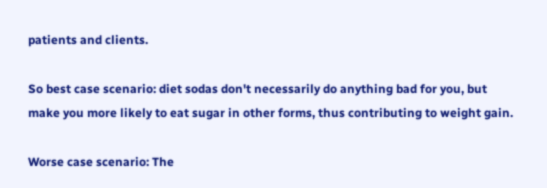patients and clients.

So best case scenario: diet sodas don't necessarily do anything bad for you, but make you more likely to eat sugar in other forms, thus contributing to weight gain.

Worse case scenario: The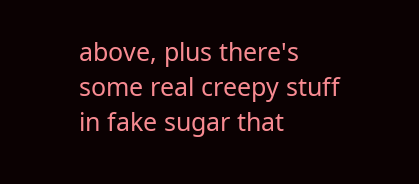above, plus there's some real creepy stuff in fake sugar that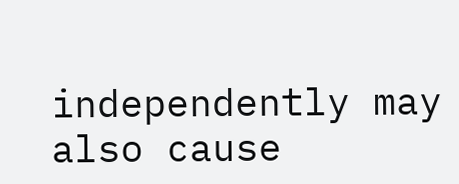independently may also cause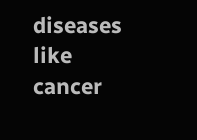diseases like cancer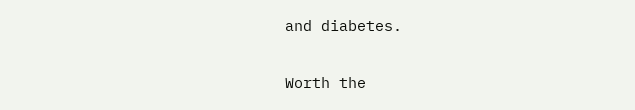and diabetes.

Worth the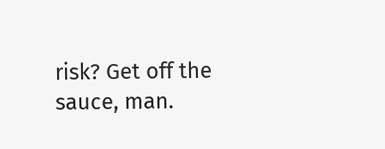risk? Get off the sauce, man.